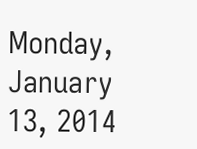Monday, January 13, 2014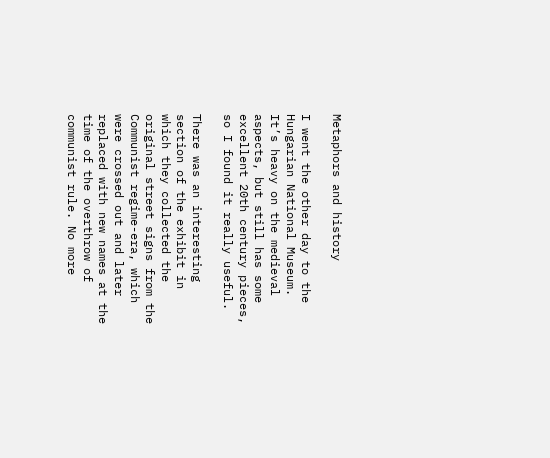Metaphors and history

I went the other day to the Hungarian National Museum. It’s heavy on the medieval aspects, but still has some excellent 20th century pieces, so I found it really useful.

There was an interesting section of the exhibit in which they collected the original street signs from the Communist regime-era, which were crossed out and later replaced with new names at the time of the overthrow of communist rule. No more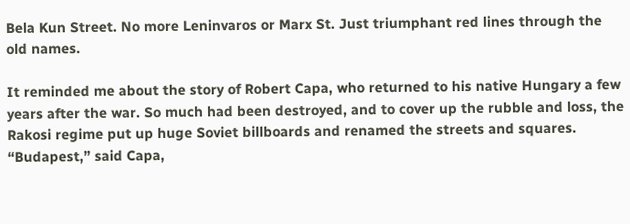Bela Kun Street. No more Leninvaros or Marx St. Just triumphant red lines through the old names.

It reminded me about the story of Robert Capa, who returned to his native Hungary a few years after the war. So much had been destroyed, and to cover up the rubble and loss, the Rakosi regime put up huge Soviet billboards and renamed the streets and squares. “Budapest,” said Capa,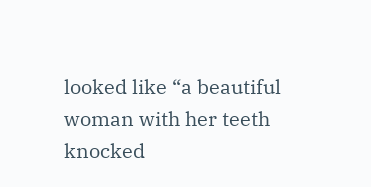looked like “a beautiful woman with her teeth knocked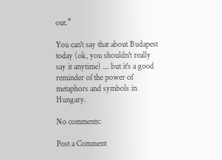out.”

You can't say that about Budapest today (ok, you shouldn't really say it anytime) ... but it's a good reminder of the power of metaphors and symbols in Hungary.

No comments:

Post a Comment